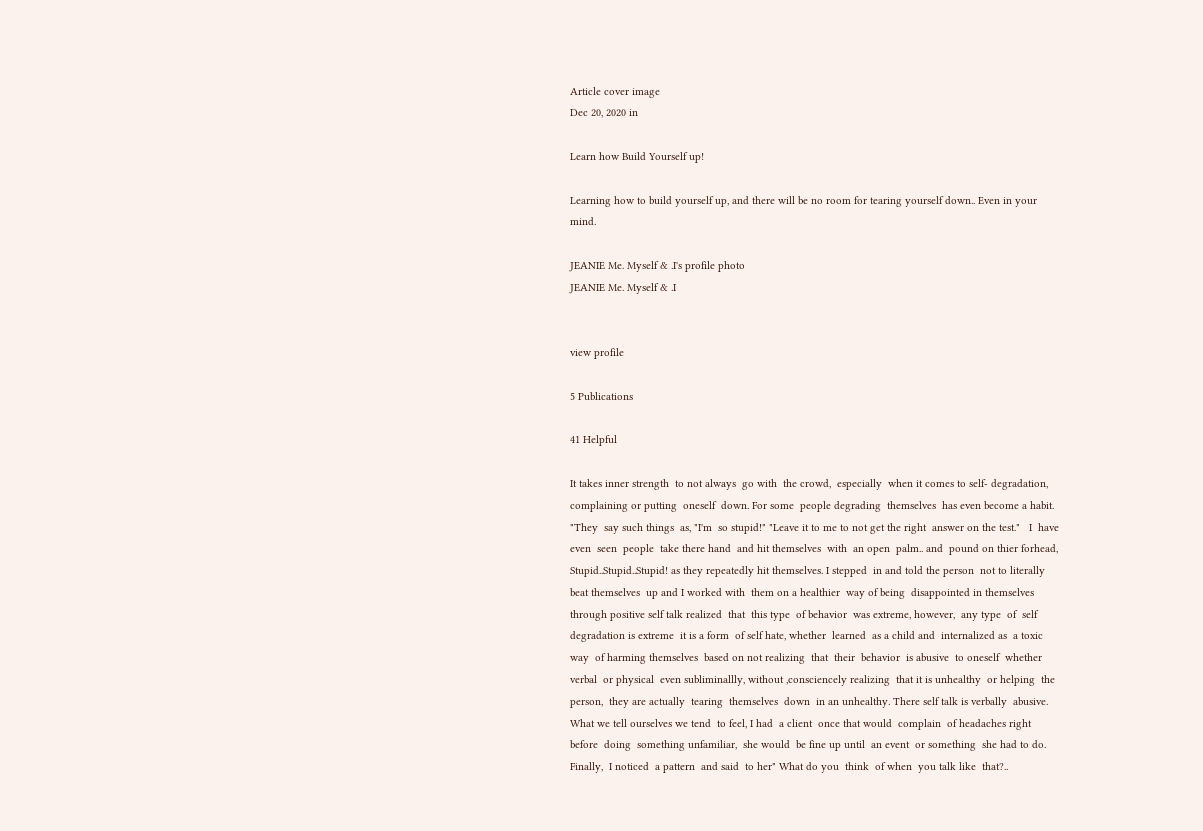Article cover image
Dec 20, 2020 in

Learn how Build Yourself up!

Learning how to build yourself up, and there will be no room for tearing yourself down.. Even in your mind.

JEANIE Me. Myself & .I's profile photo
JEANIE Me. Myself & .I


view profile

5 Publications

41 Helpful

It takes inner strength  to not always  go with  the crowd,  especially  when it comes to self- degradation,  complaining or putting  oneself  down. For some  people degrading  themselves  has even become a habit. "They  say such things  as, "I'm  so stupid!" "Leave it to me to not get the right  answer on the test."   I  have even  seen  people  take there hand  and hit themselves  with  an open  palm.. and  pound on thier forhead, Stupid..Stupid..Stupid! as they repeatedly hit themselves. I stepped  in and told the person  not to literally  beat themselves  up and I worked with  them on a healthier  way of being  disappointed in themselves  through positive self talk realized  that  this type  of behavior  was extreme, however,  any type  of  self  degradation is extreme  it is a form  of self hate, whether  learned  as a child and  internalized as  a toxic way  of harming themselves  based on not realizing  that  their  behavior  is abusive  to oneself  whether  verbal  or physical  even subliminallly, without ,consciencely realizing  that it is unhealthy  or helping  the person,  they are actually  tearing  themselves  down  in an unhealthy. There self talk is verbally  abusive. What we tell ourselves we tend  to feel, I had  a client  once that would  complain  of headaches right  before  doing  something unfamiliar,  she would  be fine up until  an event  or something  she had to do. Finally,  I noticed  a pattern  and said  to her" What do you  think  of when  you talk like  that?..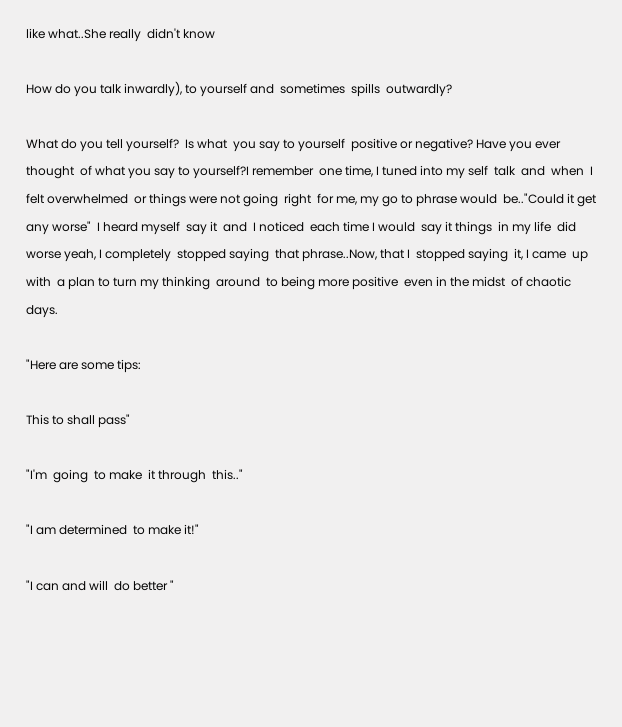like what..She really  didn't know

How do you talk inwardly), to yourself and  sometimes  spills  outwardly?

What do you tell yourself?  Is what  you say to yourself  positive or negative? Have you ever thought  of what you say to yourself?I remember  one time, I tuned into my self  talk  and  when  I  felt overwhelmed  or things were not going  right  for me, my go to phrase would  be.."Could it get any worse"  I heard myself  say it  and  I noticed  each time I would  say it things  in my life  did worse yeah, I completely  stopped saying  that phrase..Now, that I  stopped saying  it, I came  up  with  a plan to turn my thinking  around  to being more positive  even in the midst  of chaotic  days.

"Here are some tips:

This to shall pass"

"I'm  going  to make  it through  this.."

"I am determined  to make it!"

"I can and will  do better "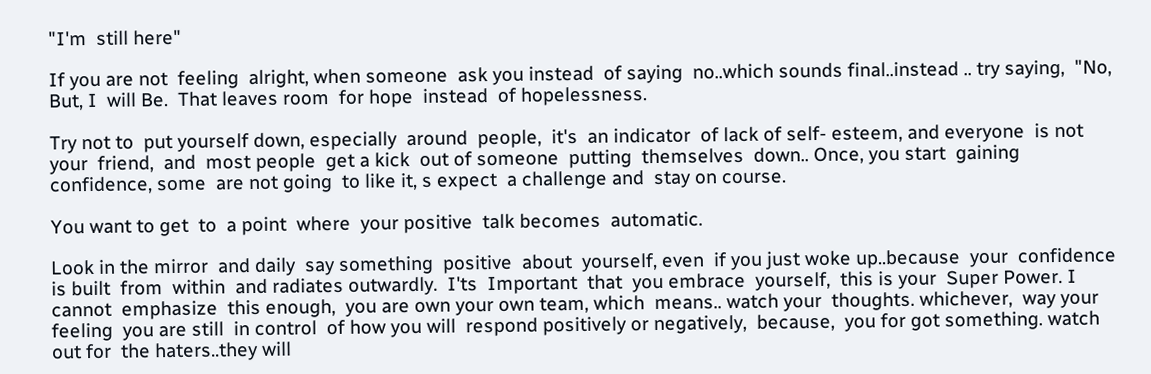"I'm  still here"

If you are not  feeling  alright, when someone  ask you instead  of saying  no..which sounds final..instead .. try saying,  "No, But, I  will Be.  That leaves room  for hope  instead  of hopelessness.

Try not to  put yourself down, especially  around  people,  it's  an indicator  of lack of self- esteem, and everyone  is not your  friend,  and  most people  get a kick  out of someone  putting  themselves  down.. Once, you start  gaining  confidence, some  are not going  to like it, s expect  a challenge and  stay on course.

You want to get  to  a point  where  your positive  talk becomes  automatic.

Look in the mirror  and daily  say something  positive  about  yourself, even  if you just woke up..because  your  confidence  is built  from  within  and radiates outwardly.  I'ts  Important  that  you embrace  yourself,  this is your  Super Power. I cannot  emphasize  this enough,  you are own your own team, which  means.. watch your  thoughts. whichever,  way your feeling  you are still  in control  of how you will  respond positively or negatively,  because,  you for got something. watch out for  the haters..they will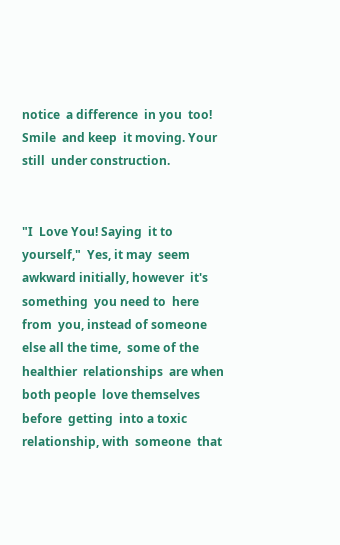notice  a difference  in you  too!  Smile  and keep  it moving. Your still  under construction.


"I  Love You! Saying  it to yourself,"  Yes, it may  seem awkward initially, however  it's  something  you need to  here from  you, instead of someone  else all the time,  some of the healthier  relationships  are when  both people  love themselves  before  getting  into a toxic  relationship, with  someone  that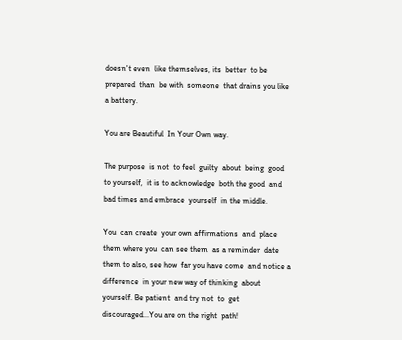doesn't even  like themselves, its  better  to be prepared  than  be with  someone  that drains you like a battery.

You are Beautiful  In Your Own way.

The purpose  is not  to feel  guilty  about  being  good to yourself,  it is to acknowledge  both the good  and bad times and embrace  yourself  in the middle.

You  can create  your own affirmations  and  place  them where you  can see them  as a reminder  date them to also, see how  far you have come  and notice a difference  in your new way of thinking  about  yourself. Be patient  and try not  to  get  discouraged...You are on the right  path!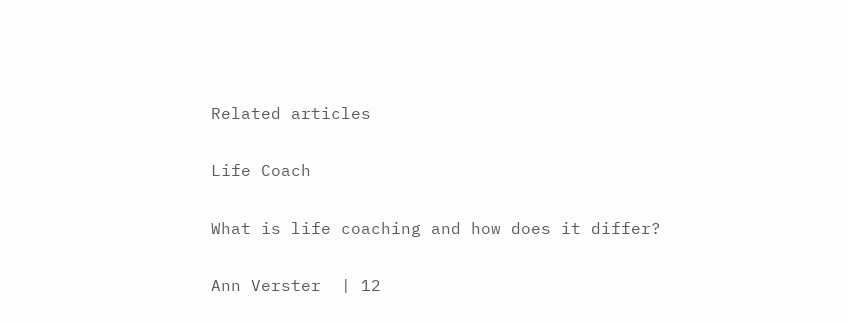Related articles

Life Coach

What is life coaching and how does it differ?

Ann Verster  | 12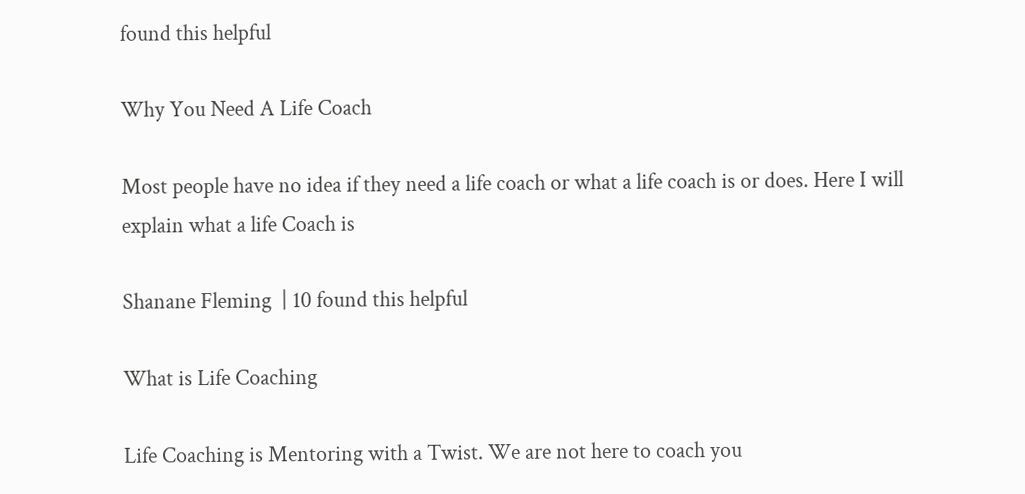found this helpful

Why You Need A Life Coach

Most people have no idea if they need a life coach or what a life coach is or does. Here I will explain what a life Coach is

Shanane Fleming  | 10 found this helpful

What is Life Coaching

Life Coaching is Mentoring with a Twist. We are not here to coach you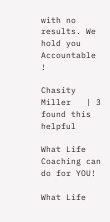with no results. We hold you Accountable !

Chasity Miller   | 3 found this helpful

What Life Coaching can do for YOU!

What Life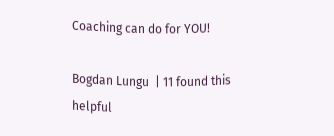Coaching can do for YOU!

Bogdan Lungu  | 11 found this helpful